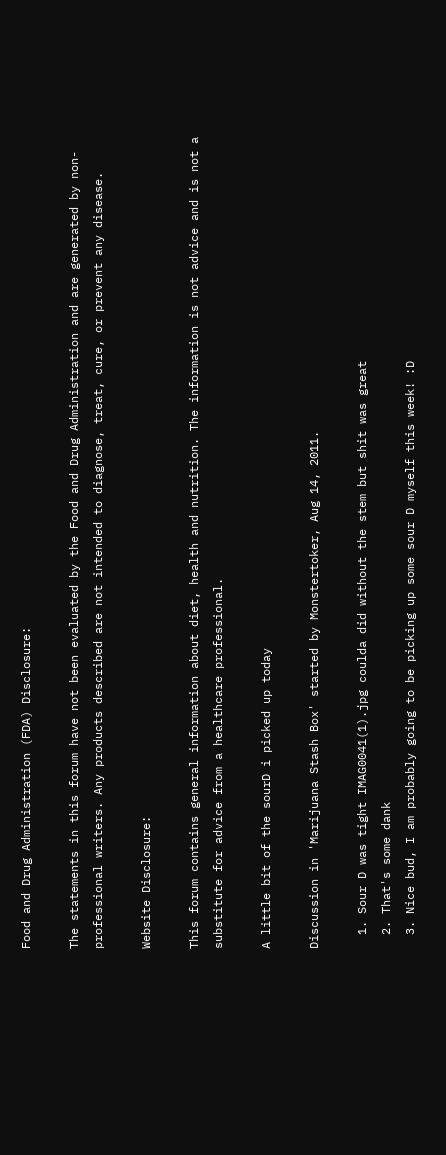Food and Drug Administration (FDA) Disclosure:

The statements in this forum have not been evaluated by the Food and Drug Administration and are generated by non-professional writers. Any products described are not intended to diagnose, treat, cure, or prevent any disease.

Website Disclosure:

This forum contains general information about diet, health and nutrition. The information is not advice and is not a substitute for advice from a healthcare professional.

A little bit of the sourD i picked up today

Discussion in 'Marijuana Stash Box' started by Monstertoker, Aug 14, 2011.

  1. Sour D was tight IMAG0041(1).jpg coulda did without the stem but shit was great
  2. That's some dank
  3. Nice bud, I am probably going to be picking up some sour D myself this week! :D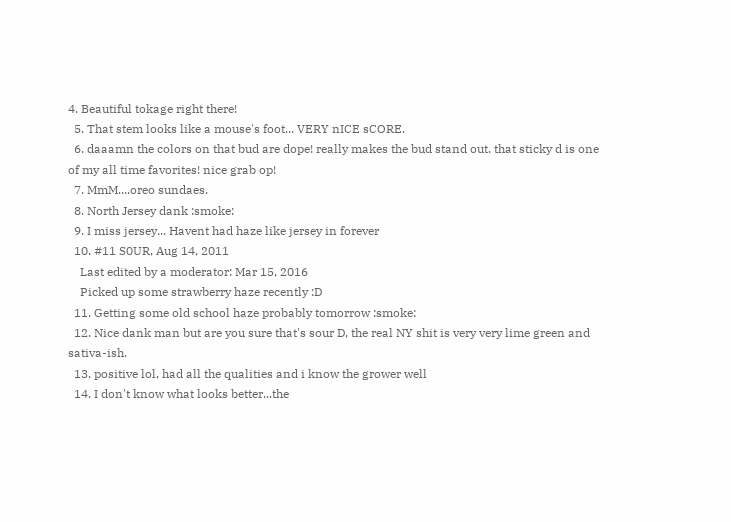4. Beautiful tokage right there!
  5. That stem looks like a mouse's foot... VERY nICE sCORE.
  6. daaamn the colors on that bud are dope! really makes the bud stand out. that sticky d is one of my all time favorites! nice grab op!
  7. MmM....oreo sundaes.
  8. North Jersey dank :smoke:
  9. I miss jersey... Havent had haze like jersey in forever
  10. #11 S0UR, Aug 14, 2011
    Last edited by a moderator: Mar 15, 2016
    Picked up some strawberry haze recently :D
  11. Getting some old school haze probably tomorrow :smoke:
  12. Nice dank man but are you sure that's sour D, the real NY shit is very very lime green and sativa-ish.
  13. positive lol, had all the qualities and i know the grower well
  14. I don't know what looks better...the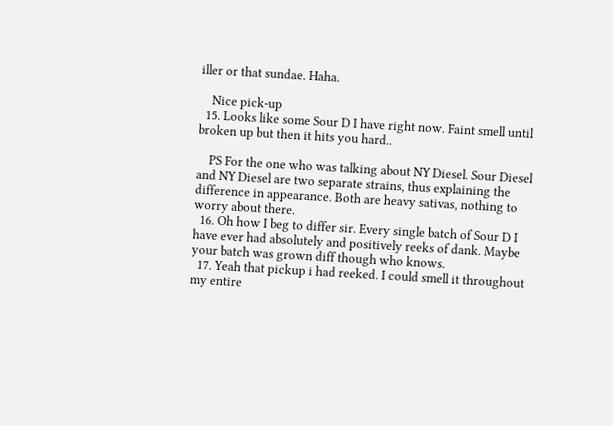iller or that sundae. Haha.

    Nice pick-up
  15. Looks like some Sour D I have right now. Faint smell until broken up but then it hits you hard..

    PS For the one who was talking about NY Diesel. Sour Diesel and NY Diesel are two separate strains, thus explaining the difference in appearance. Both are heavy sativas, nothing to worry about there.
  16. Oh how I beg to differ sir. Every single batch of Sour D I have ever had absolutely and positively reeks of dank. Maybe your batch was grown diff though who knows.
  17. Yeah that pickup i had reeked. I could smell it throughout my entire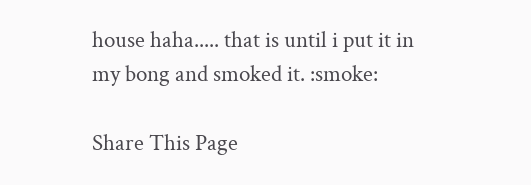house haha..... that is until i put it in my bong and smoked it. :smoke:

Share This Page